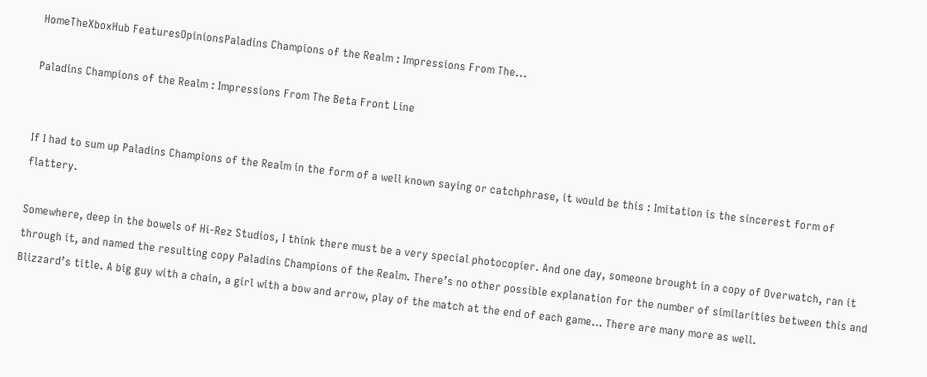HomeTheXboxHub FeaturesOpinionsPaladins Champions of the Realm : Impressions From The...

Paladins Champions of the Realm : Impressions From The Beta Front Line


If I had to sum up Paladins Champions of the Realm in the form of a well known saying or catchphrase, it would be this : Imitation is the sincerest form of flattery.

Somewhere, deep in the bowels of Hi-Rez Studios, I think there must be a very special photocopier. And one day, someone brought in a copy of Overwatch, ran it through it, and named the resulting copy Paladins Champions of the Realm. There’s no other possible explanation for the number of similarities between this and Blizzard’s title. A big guy with a chain, a girl with a bow and arrow, play of the match at the end of each game… There are many more as well.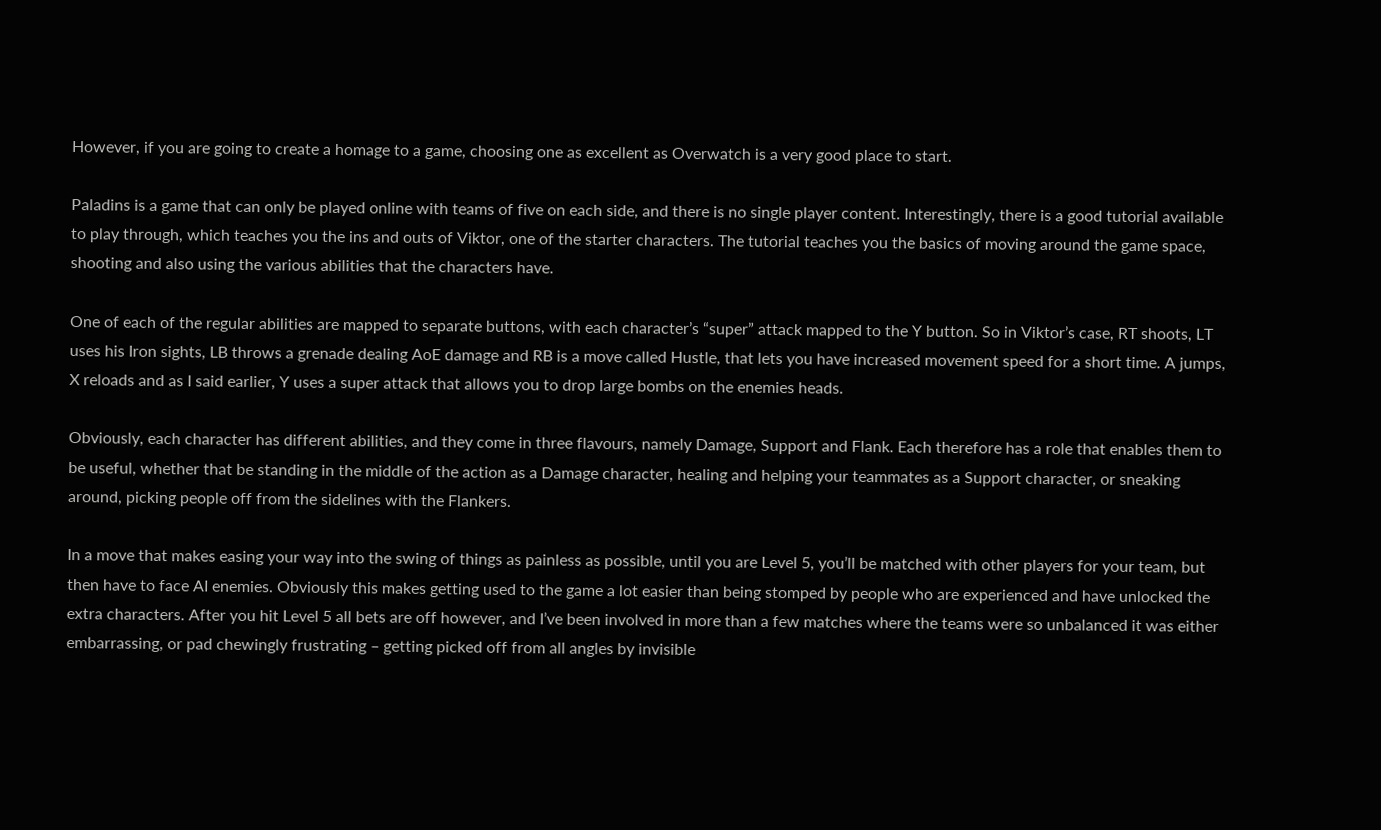However, if you are going to create a homage to a game, choosing one as excellent as Overwatch is a very good place to start.

Paladins is a game that can only be played online with teams of five on each side, and there is no single player content. Interestingly, there is a good tutorial available to play through, which teaches you the ins and outs of Viktor, one of the starter characters. The tutorial teaches you the basics of moving around the game space, shooting and also using the various abilities that the characters have.

One of each of the regular abilities are mapped to separate buttons, with each character’s “super” attack mapped to the Y button. So in Viktor’s case, RT shoots, LT uses his Iron sights, LB throws a grenade dealing AoE damage and RB is a move called Hustle, that lets you have increased movement speed for a short time. A jumps, X reloads and as I said earlier, Y uses a super attack that allows you to drop large bombs on the enemies heads.

Obviously, each character has different abilities, and they come in three flavours, namely Damage, Support and Flank. Each therefore has a role that enables them to be useful, whether that be standing in the middle of the action as a Damage character, healing and helping your teammates as a Support character, or sneaking around, picking people off from the sidelines with the Flankers.

In a move that makes easing your way into the swing of things as painless as possible, until you are Level 5, you’ll be matched with other players for your team, but then have to face AI enemies. Obviously this makes getting used to the game a lot easier than being stomped by people who are experienced and have unlocked the extra characters. After you hit Level 5 all bets are off however, and I’ve been involved in more than a few matches where the teams were so unbalanced it was either embarrassing, or pad chewingly frustrating – getting picked off from all angles by invisible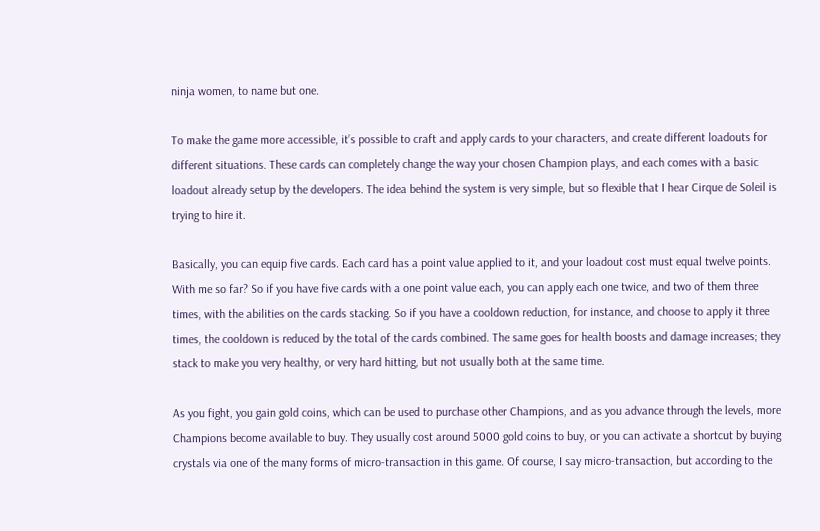ninja women, to name but one.

To make the game more accessible, it’s possible to craft and apply cards to your characters, and create different loadouts for different situations. These cards can completely change the way your chosen Champion plays, and each comes with a basic loadout already setup by the developers. The idea behind the system is very simple, but so flexible that I hear Cirque de Soleil is trying to hire it.

Basically, you can equip five cards. Each card has a point value applied to it, and your loadout cost must equal twelve points. With me so far? So if you have five cards with a one point value each, you can apply each one twice, and two of them three times, with the abilities on the cards stacking. So if you have a cooldown reduction, for instance, and choose to apply it three times, the cooldown is reduced by the total of the cards combined. The same goes for health boosts and damage increases; they stack to make you very healthy, or very hard hitting, but not usually both at the same time.

As you fight, you gain gold coins, which can be used to purchase other Champions, and as you advance through the levels, more Champions become available to buy. They usually cost around 5000 gold coins to buy, or you can activate a shortcut by buying crystals via one of the many forms of micro-transaction in this game. Of course, I say micro-transaction, but according to the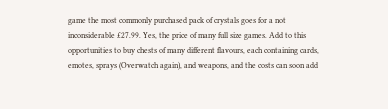game the most commonly purchased pack of crystals goes for a not inconsiderable £27.99. Yes, the price of many full size games. Add to this opportunities to buy chests of many different flavours, each containing cards, emotes, sprays (Overwatch again), and weapons, and the costs can soon add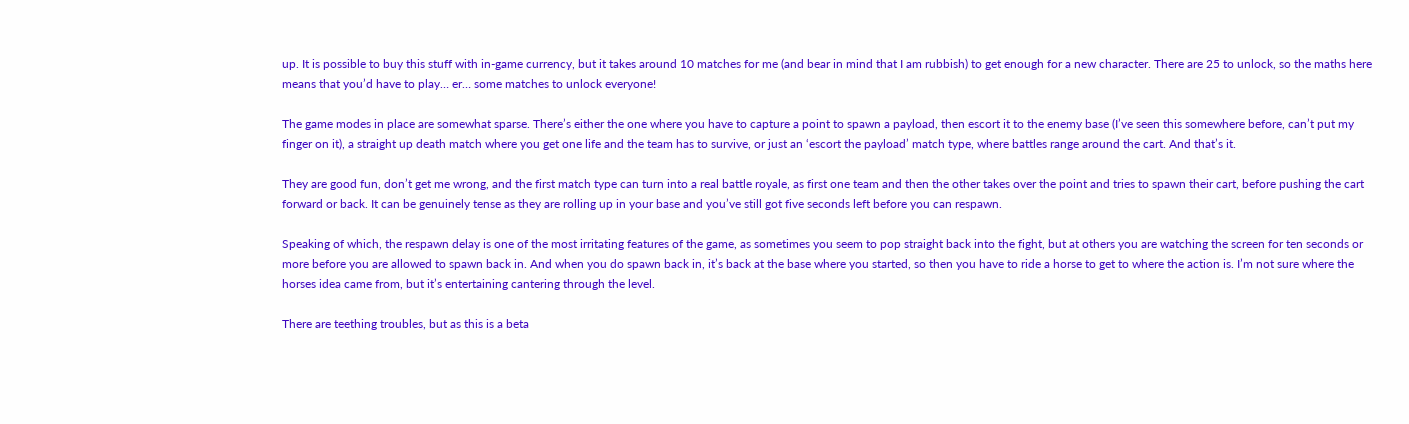up. It is possible to buy this stuff with in-game currency, but it takes around 10 matches for me (and bear in mind that I am rubbish) to get enough for a new character. There are 25 to unlock, so the maths here means that you’d have to play… er… some matches to unlock everyone!

The game modes in place are somewhat sparse. There’s either the one where you have to capture a point to spawn a payload, then escort it to the enemy base (I’ve seen this somewhere before, can’t put my finger on it), a straight up death match where you get one life and the team has to survive, or just an ‘escort the payload’ match type, where battles range around the cart. And that’s it.

They are good fun, don’t get me wrong, and the first match type can turn into a real battle royale, as first one team and then the other takes over the point and tries to spawn their cart, before pushing the cart forward or back. It can be genuinely tense as they are rolling up in your base and you’ve still got five seconds left before you can respawn.

Speaking of which, the respawn delay is one of the most irritating features of the game, as sometimes you seem to pop straight back into the fight, but at others you are watching the screen for ten seconds or more before you are allowed to spawn back in. And when you do spawn back in, it’s back at the base where you started, so then you have to ride a horse to get to where the action is. I’m not sure where the horses idea came from, but it’s entertaining cantering through the level.

There are teething troubles, but as this is a beta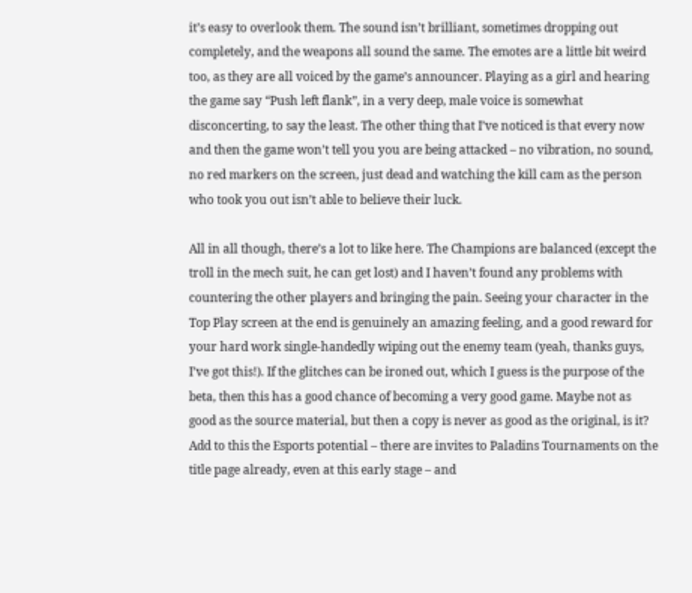it’s easy to overlook them. The sound isn’t brilliant, sometimes dropping out completely, and the weapons all sound the same. The emotes are a little bit weird too, as they are all voiced by the game’s announcer. Playing as a girl and hearing the game say “Push left flank”, in a very deep, male voice is somewhat disconcerting, to say the least. The other thing that I’ve noticed is that every now and then the game won’t tell you you are being attacked – no vibration, no sound, no red markers on the screen, just dead and watching the kill cam as the person who took you out isn’t able to believe their luck.

All in all though, there’s a lot to like here. The Champions are balanced (except the troll in the mech suit, he can get lost) and I haven’t found any problems with countering the other players and bringing the pain. Seeing your character in the Top Play screen at the end is genuinely an amazing feeling, and a good reward for your hard work single-handedly wiping out the enemy team (yeah, thanks guys, I’ve got this!). If the glitches can be ironed out, which I guess is the purpose of the beta, then this has a good chance of becoming a very good game. Maybe not as good as the source material, but then a copy is never as good as the original, is it? Add to this the Esports potential – there are invites to Paladins Tournaments on the title page already, even at this early stage – and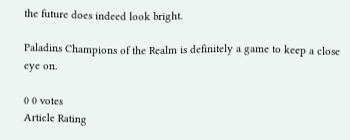the future does indeed look bright.

Paladins Champions of the Realm is definitely a game to keep a close eye on.

0 0 votes
Article Rating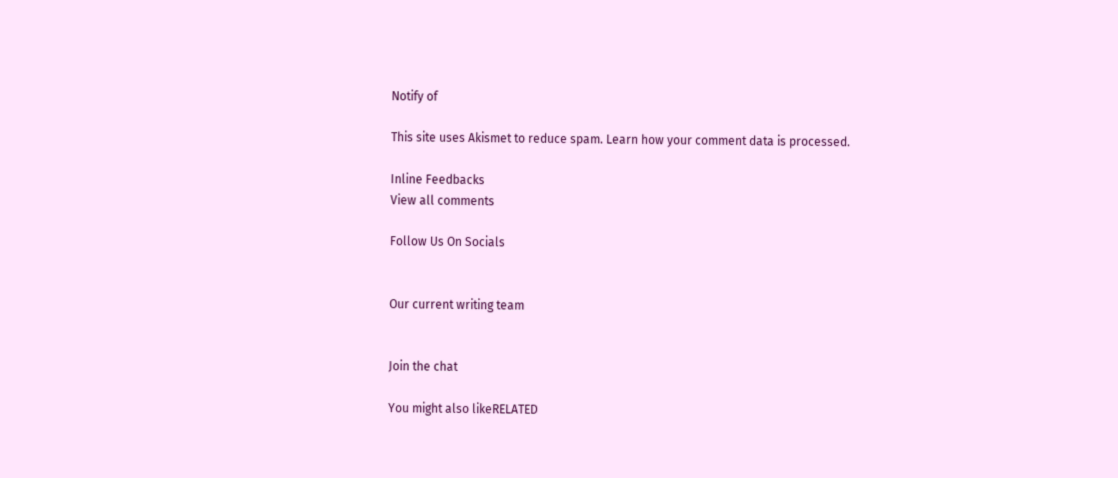Notify of

This site uses Akismet to reduce spam. Learn how your comment data is processed.

Inline Feedbacks
View all comments

Follow Us On Socials


Our current writing team


Join the chat

You might also likeRELATED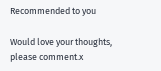Recommended to you

Would love your thoughts, please comment.x